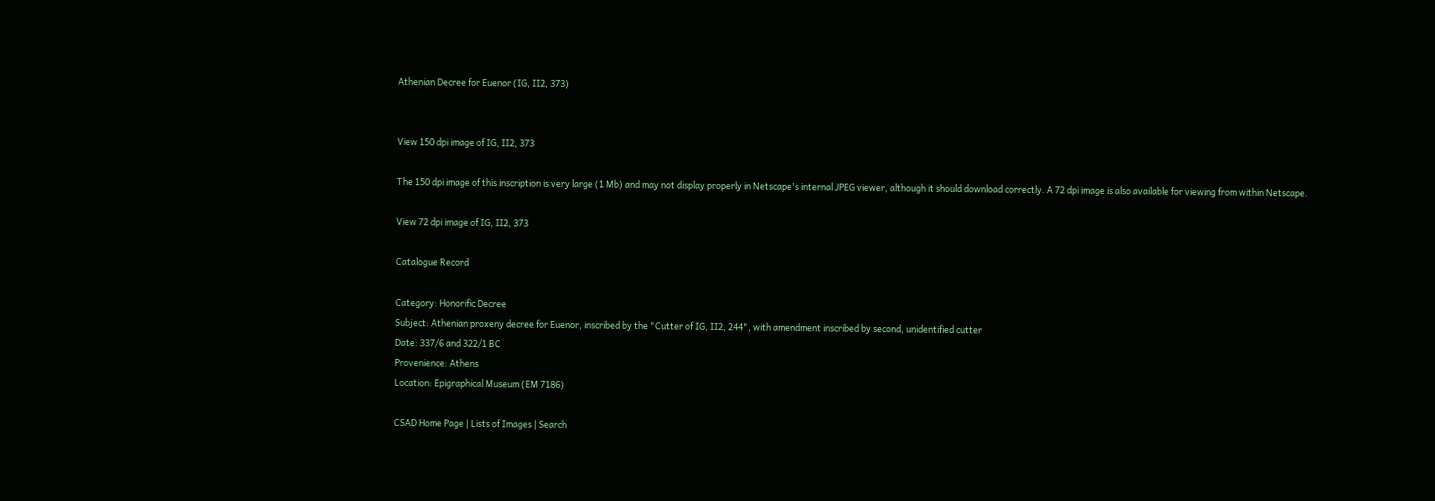Athenian Decree for Euenor (IG, II2, 373)


View 150 dpi image of IG, II2, 373

The 150 dpi image of this inscription is very large (1 Mb) and may not display properly in Netscape's internal JPEG viewer, although it should download correctly. A 72 dpi image is also available for viewing from within Netscape.

View 72 dpi image of IG, II2, 373

Catalogue Record

Category: Honorific Decree
Subject: Athenian proxeny decree for Euenor, inscribed by the "Cutter of IG, II2, 244", with amendment inscribed by second, unidentified cutter
Date: 337/6 and 322/1 BC
Provenience: Athens
Location: Epigraphical Museum (EM 7186)

CSAD Home Page | Lists of Images | Search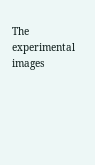The experimental images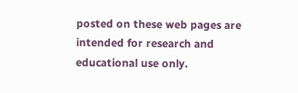posted on these web pages are intended for research and educational use only.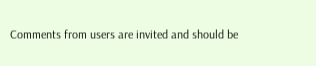Comments from users are invited and should be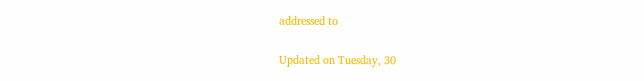addressed to

Updated on Tuesday, 30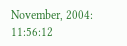November, 2004: 11:56:12